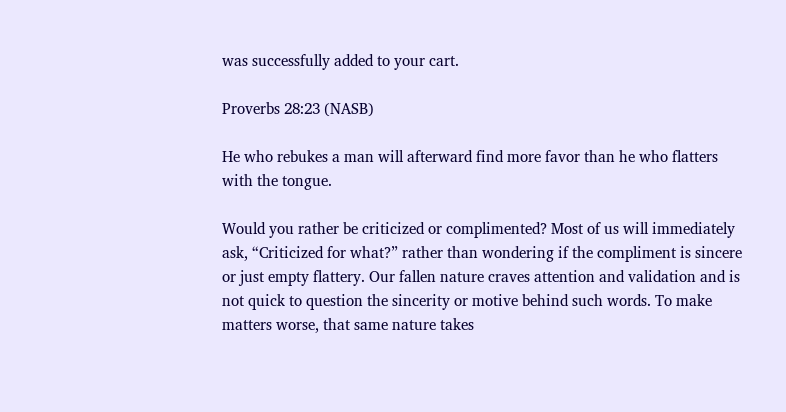was successfully added to your cart.

Proverbs 28:23 (NASB)

He who rebukes a man will afterward find more favor than he who flatters with the tongue.

Would you rather be criticized or complimented? Most of us will immediately ask, “Criticized for what?” rather than wondering if the compliment is sincere or just empty flattery. Our fallen nature craves attention and validation and is not quick to question the sincerity or motive behind such words. To make matters worse, that same nature takes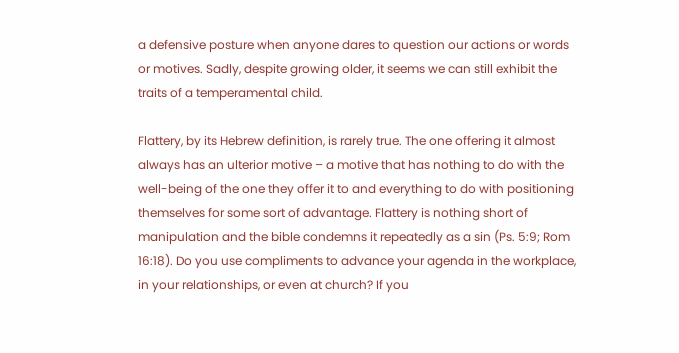a defensive posture when anyone dares to question our actions or words or motives. Sadly, despite growing older, it seems we can still exhibit the traits of a temperamental child.

Flattery, by its Hebrew definition, is rarely true. The one offering it almost always has an ulterior motive – a motive that has nothing to do with the well-being of the one they offer it to and everything to do with positioning themselves for some sort of advantage. Flattery is nothing short of manipulation and the bible condemns it repeatedly as a sin (Ps. 5:9; Rom 16:18). Do you use compliments to advance your agenda in the workplace, in your relationships, or even at church? If you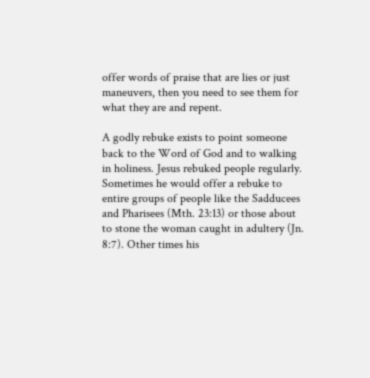offer words of praise that are lies or just maneuvers, then you need to see them for what they are and repent.

A godly rebuke exists to point someone back to the Word of God and to walking in holiness. Jesus rebuked people regularly. Sometimes he would offer a rebuke to entire groups of people like the Sadducees and Pharisees (Mth. 23:13) or those about to stone the woman caught in adultery (Jn. 8:7). Other times his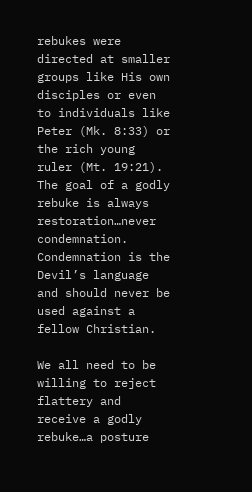rebukes were directed at smaller groups like His own disciples or even to individuals like Peter (Mk. 8:33) or the rich young ruler (Mt. 19:21). The goal of a godly rebuke is always restoration…never condemnation. Condemnation is the Devil’s language and should never be used against a fellow Christian.

We all need to be willing to reject flattery and receive a godly rebuke…a posture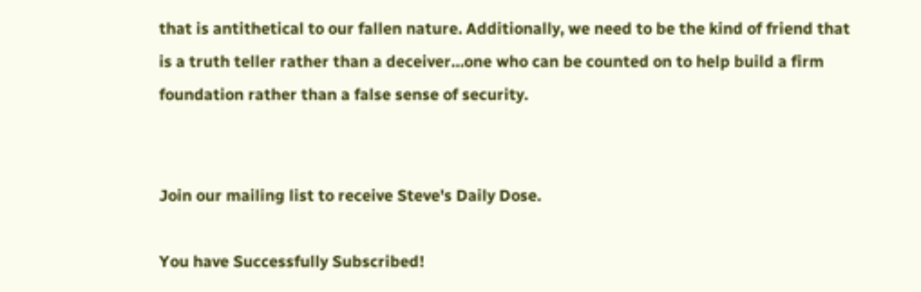that is antithetical to our fallen nature. Additionally, we need to be the kind of friend that is a truth teller rather than a deceiver…one who can be counted on to help build a firm foundation rather than a false sense of security.


Join our mailing list to receive Steve's Daily Dose.

You have Successfully Subscribed!